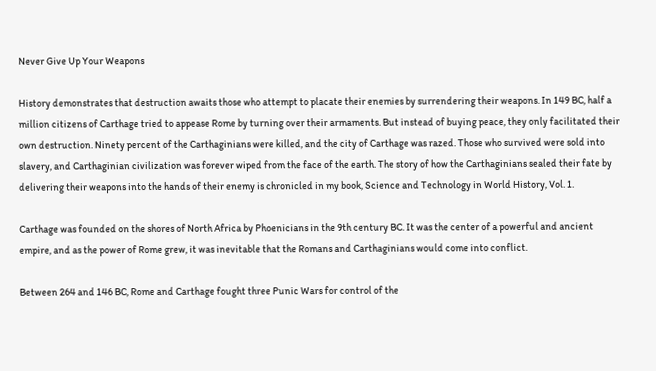Never Give Up Your Weapons

History demonstrates that destruction awaits those who attempt to placate their enemies by surrendering their weapons. In 149 BC, half a million citizens of Carthage tried to appease Rome by turning over their armaments. But instead of buying peace, they only facilitated their own destruction. Ninety percent of the Carthaginians were killed, and the city of Carthage was razed. Those who survived were sold into slavery, and Carthaginian civilization was forever wiped from the face of the earth. The story of how the Carthaginians sealed their fate by delivering their weapons into the hands of their enemy is chronicled in my book, Science and Technology in World History, Vol. 1.

Carthage was founded on the shores of North Africa by Phoenicians in the 9th century BC. It was the center of a powerful and ancient empire, and as the power of Rome grew, it was inevitable that the Romans and Carthaginians would come into conflict.

Between 264 and 146 BC, Rome and Carthage fought three Punic Wars for control of the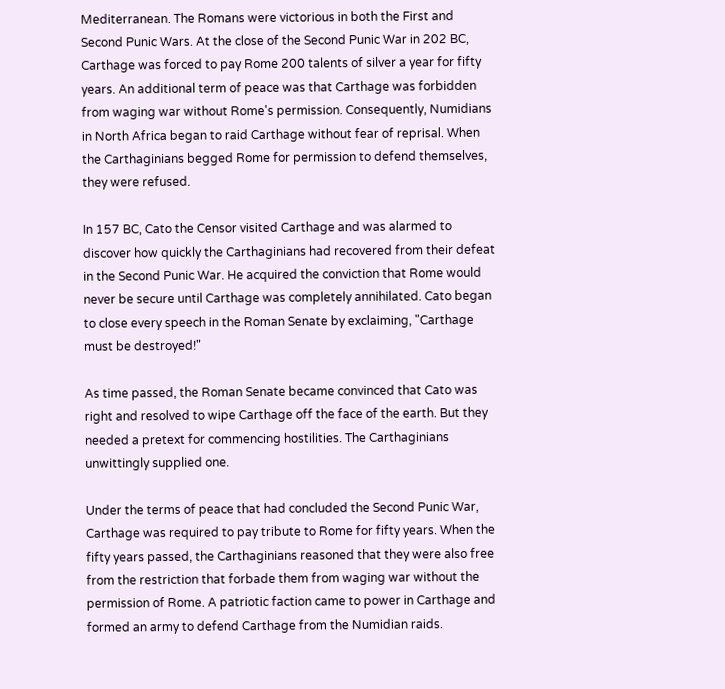Mediterranean. The Romans were victorious in both the First and Second Punic Wars. At the close of the Second Punic War in 202 BC, Carthage was forced to pay Rome 200 talents of silver a year for fifty years. An additional term of peace was that Carthage was forbidden from waging war without Rome's permission. Consequently, Numidians in North Africa began to raid Carthage without fear of reprisal. When the Carthaginians begged Rome for permission to defend themselves, they were refused.

In 157 BC, Cato the Censor visited Carthage and was alarmed to discover how quickly the Carthaginians had recovered from their defeat in the Second Punic War. He acquired the conviction that Rome would never be secure until Carthage was completely annihilated. Cato began to close every speech in the Roman Senate by exclaiming, "Carthage must be destroyed!"

As time passed, the Roman Senate became convinced that Cato was right and resolved to wipe Carthage off the face of the earth. But they needed a pretext for commencing hostilities. The Carthaginians unwittingly supplied one.

Under the terms of peace that had concluded the Second Punic War, Carthage was required to pay tribute to Rome for fifty years. When the fifty years passed, the Carthaginians reasoned that they were also free from the restriction that forbade them from waging war without the permission of Rome. A patriotic faction came to power in Carthage and formed an army to defend Carthage from the Numidian raids.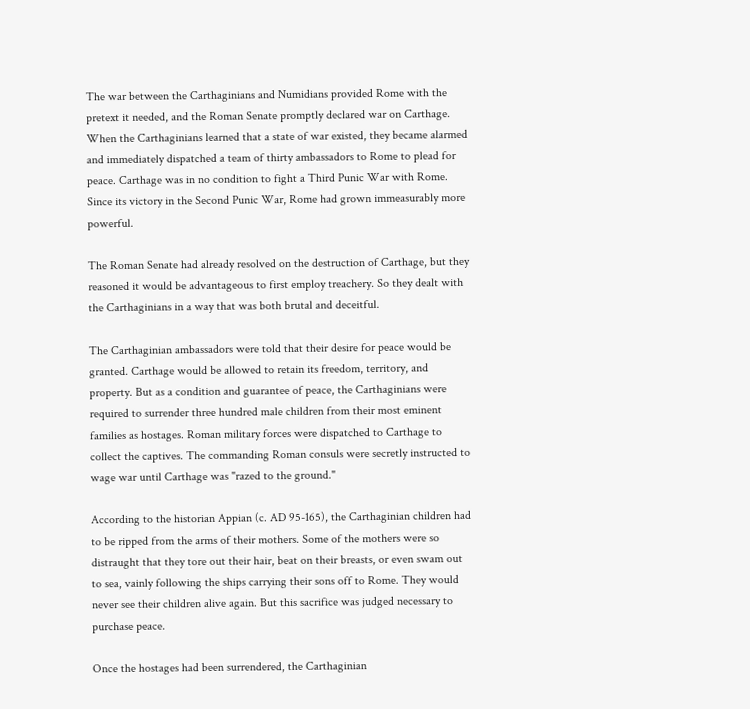The war between the Carthaginians and Numidians provided Rome with the pretext it needed, and the Roman Senate promptly declared war on Carthage. When the Carthaginians learned that a state of war existed, they became alarmed and immediately dispatched a team of thirty ambassadors to Rome to plead for peace. Carthage was in no condition to fight a Third Punic War with Rome. Since its victory in the Second Punic War, Rome had grown immeasurably more powerful.

The Roman Senate had already resolved on the destruction of Carthage, but they reasoned it would be advantageous to first employ treachery. So they dealt with the Carthaginians in a way that was both brutal and deceitful.

The Carthaginian ambassadors were told that their desire for peace would be granted. Carthage would be allowed to retain its freedom, territory, and property. But as a condition and guarantee of peace, the Carthaginians were required to surrender three hundred male children from their most eminent families as hostages. Roman military forces were dispatched to Carthage to collect the captives. The commanding Roman consuls were secretly instructed to wage war until Carthage was "razed to the ground."

According to the historian Appian (c. AD 95-165), the Carthaginian children had to be ripped from the arms of their mothers. Some of the mothers were so distraught that they tore out their hair, beat on their breasts, or even swam out to sea, vainly following the ships carrying their sons off to Rome. They would never see their children alive again. But this sacrifice was judged necessary to purchase peace.

Once the hostages had been surrendered, the Carthaginian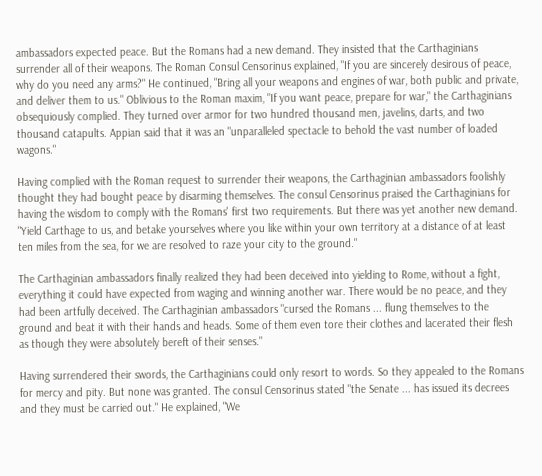ambassadors expected peace. But the Romans had a new demand. They insisted that the Carthaginians surrender all of their weapons. The Roman Consul Censorinus explained, "If you are sincerely desirous of peace, why do you need any arms?" He continued, "Bring all your weapons and engines of war, both public and private, and deliver them to us." Oblivious to the Roman maxim, "If you want peace, prepare for war," the Carthaginians obsequiously complied. They turned over armor for two hundred thousand men, javelins, darts, and two thousand catapults. Appian said that it was an "unparalleled spectacle to behold the vast number of loaded wagons."

Having complied with the Roman request to surrender their weapons, the Carthaginian ambassadors foolishly thought they had bought peace by disarming themselves. The consul Censorinus praised the Carthaginians for having the wisdom to comply with the Romans' first two requirements. But there was yet another new demand. "Yield Carthage to us, and betake yourselves where you like within your own territory at a distance of at least ten miles from the sea, for we are resolved to raze your city to the ground."

The Carthaginian ambassadors finally realized they had been deceived into yielding to Rome, without a fight, everything it could have expected from waging and winning another war. There would be no peace, and they had been artfully deceived. The Carthaginian ambassadors "cursed the Romans ... flung themselves to the ground and beat it with their hands and heads. Some of them even tore their clothes and lacerated their flesh as though they were absolutely bereft of their senses."

Having surrendered their swords, the Carthaginians could only resort to words. So they appealed to the Romans for mercy and pity. But none was granted. The consul Censorinus stated "the Senate ... has issued its decrees and they must be carried out." He explained, "We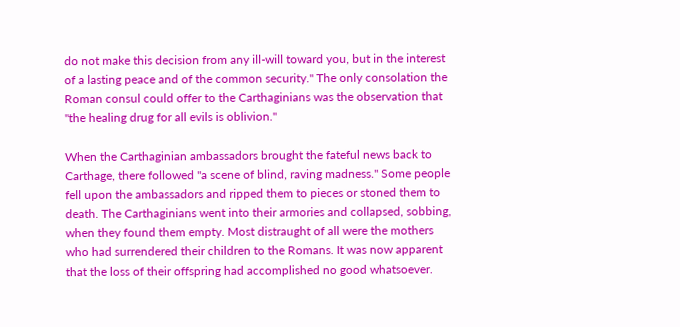do not make this decision from any ill-will toward you, but in the interest of a lasting peace and of the common security." The only consolation the Roman consul could offer to the Carthaginians was the observation that "the healing drug for all evils is oblivion."

When the Carthaginian ambassadors brought the fateful news back to Carthage, there followed "a scene of blind, raving madness." Some people fell upon the ambassadors and ripped them to pieces or stoned them to death. The Carthaginians went into their armories and collapsed, sobbing, when they found them empty. Most distraught of all were the mothers who had surrendered their children to the Romans. It was now apparent that the loss of their offspring had accomplished no good whatsoever.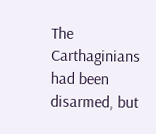The Carthaginians had been disarmed, but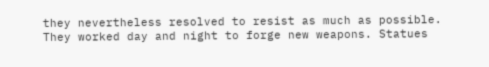they nevertheless resolved to resist as much as possible. They worked day and night to forge new weapons. Statues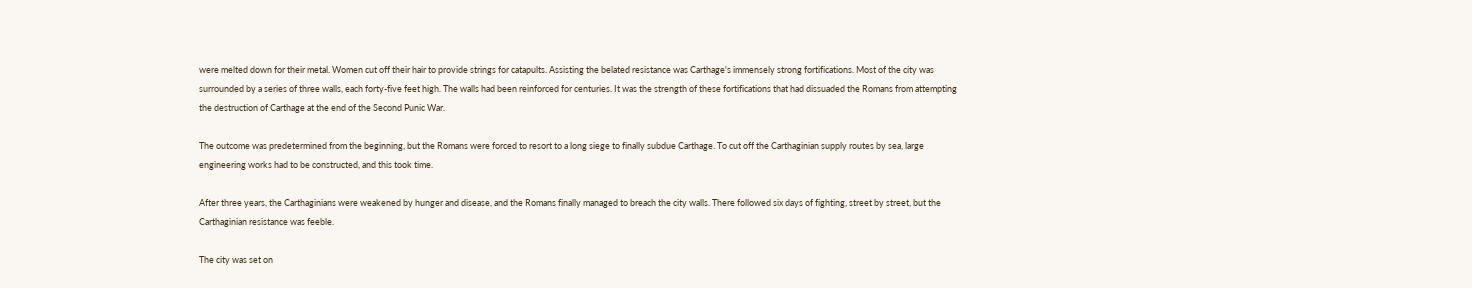were melted down for their metal. Women cut off their hair to provide strings for catapults. Assisting the belated resistance was Carthage's immensely strong fortifications. Most of the city was surrounded by a series of three walls, each forty-five feet high. The walls had been reinforced for centuries. It was the strength of these fortifications that had dissuaded the Romans from attempting the destruction of Carthage at the end of the Second Punic War.

The outcome was predetermined from the beginning, but the Romans were forced to resort to a long siege to finally subdue Carthage. To cut off the Carthaginian supply routes by sea, large engineering works had to be constructed, and this took time.

After three years, the Carthaginians were weakened by hunger and disease, and the Romans finally managed to breach the city walls. There followed six days of fighting, street by street, but the Carthaginian resistance was feeble.

The city was set on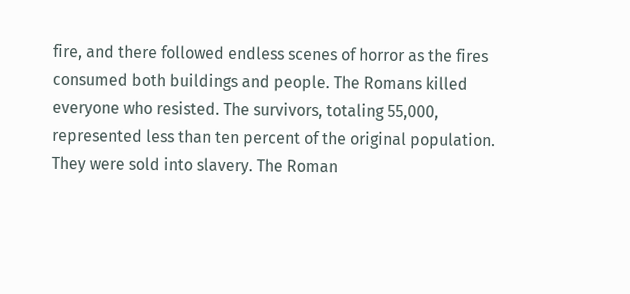fire, and there followed endless scenes of horror as the fires consumed both buildings and people. The Romans killed everyone who resisted. The survivors, totaling 55,000, represented less than ten percent of the original population. They were sold into slavery. The Roman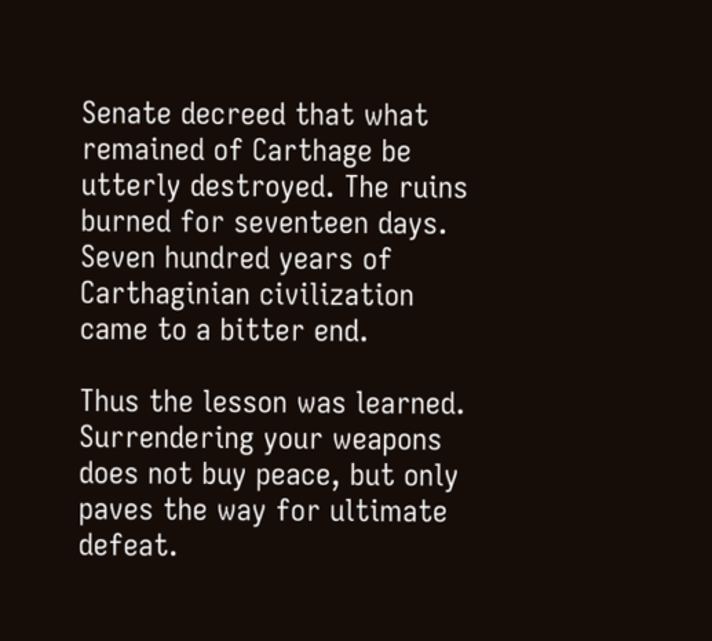Senate decreed that what remained of Carthage be utterly destroyed. The ruins burned for seventeen days. Seven hundred years of Carthaginian civilization came to a bitter end.

Thus the lesson was learned.  Surrendering your weapons does not buy peace, but only paves the way for ultimate defeat.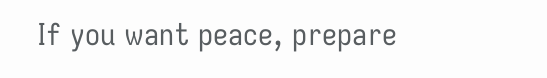If you want peace, prepare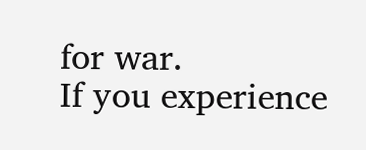for war.
If you experience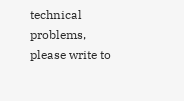technical problems, please write to